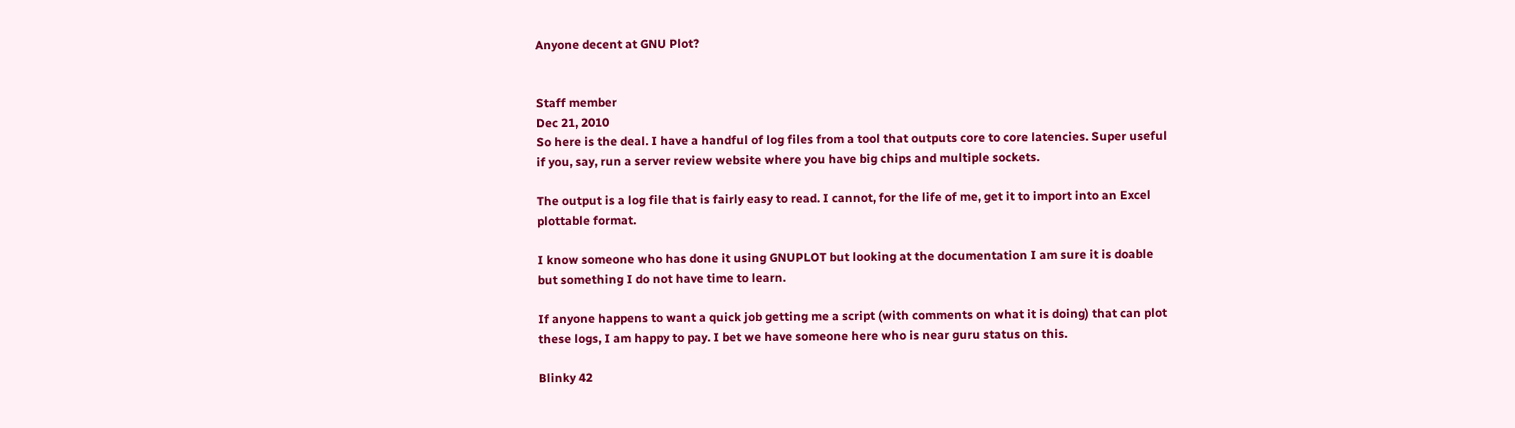Anyone decent at GNU Plot?


Staff member
Dec 21, 2010
So here is the deal. I have a handful of log files from a tool that outputs core to core latencies. Super useful if you, say, run a server review website where you have big chips and multiple sockets.

The output is a log file that is fairly easy to read. I cannot, for the life of me, get it to import into an Excel plottable format.

I know someone who has done it using GNUPLOT but looking at the documentation I am sure it is doable but something I do not have time to learn.

If anyone happens to want a quick job getting me a script (with comments on what it is doing) that can plot these logs, I am happy to pay. I bet we have someone here who is near guru status on this.

Blinky 42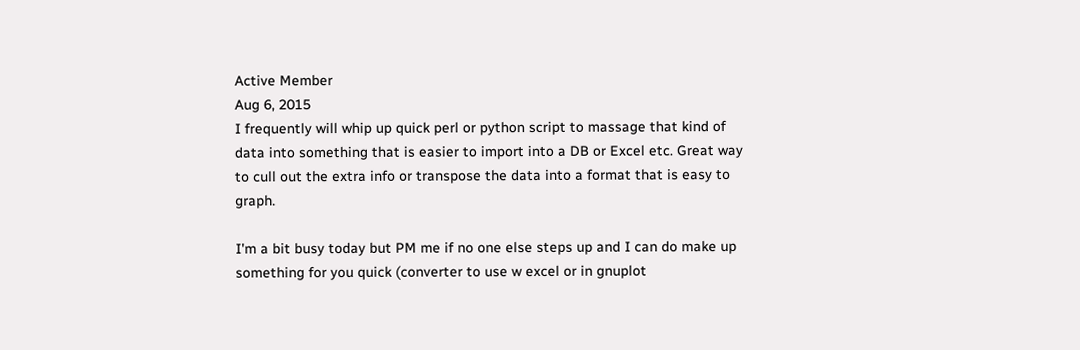Active Member
Aug 6, 2015
I frequently will whip up quick perl or python script to massage that kind of data into something that is easier to import into a DB or Excel etc. Great way to cull out the extra info or transpose the data into a format that is easy to graph.

I'm a bit busy today but PM me if no one else steps up and I can do make up something for you quick (converter to use w excel or in gnuplot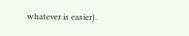whatever is easier).